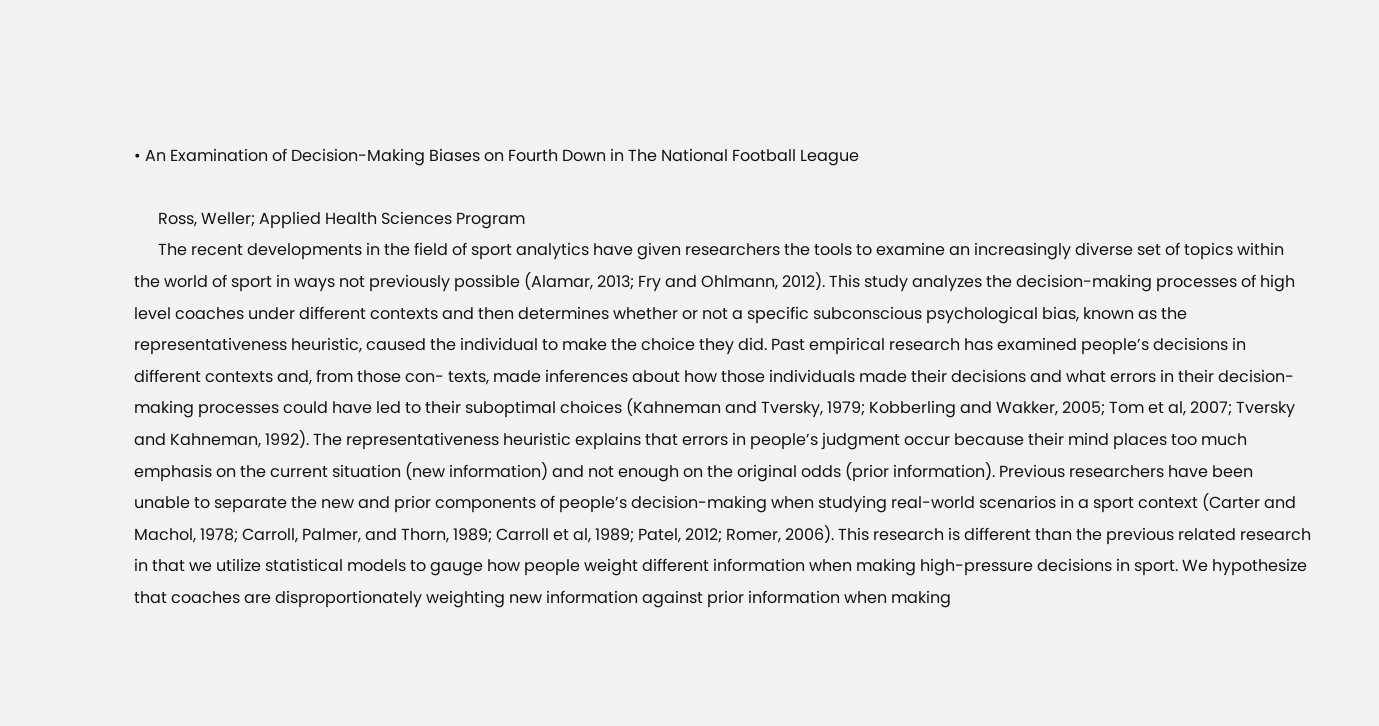• An Examination of Decision-Making Biases on Fourth Down in The National Football League

      Ross, Weller; Applied Health Sciences Program
      The recent developments in the field of sport analytics have given researchers the tools to examine an increasingly diverse set of topics within the world of sport in ways not previously possible (Alamar, 2013; Fry and Ohlmann, 2012). This study analyzes the decision-making processes of high level coaches under different contexts and then determines whether or not a specific subconscious psychological bias, known as the representativeness heuristic, caused the individual to make the choice they did. Past empirical research has examined people’s decisions in different contexts and, from those con- texts, made inferences about how those individuals made their decisions and what errors in their decision-making processes could have led to their suboptimal choices (Kahneman and Tversky, 1979; Kobberling and Wakker, 2005; Tom et al, 2007; Tversky and Kahneman, 1992). The representativeness heuristic explains that errors in people’s judgment occur because their mind places too much emphasis on the current situation (new information) and not enough on the original odds (prior information). Previous researchers have been unable to separate the new and prior components of people’s decision-making when studying real-world scenarios in a sport context (Carter and Machol, 1978; Carroll, Palmer, and Thorn, 1989; Carroll et al, 1989; Patel, 2012; Romer, 2006). This research is different than the previous related research in that we utilize statistical models to gauge how people weight different information when making high-pressure decisions in sport. We hypothesize that coaches are disproportionately weighting new information against prior information when making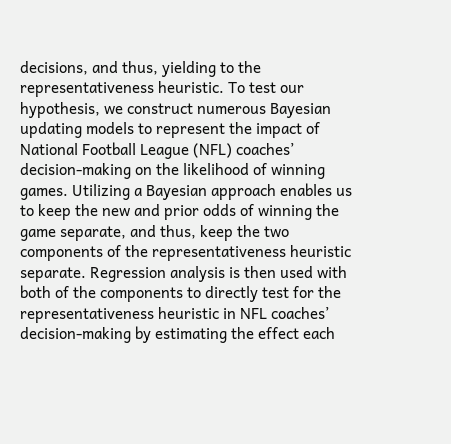decisions, and thus, yielding to the representativeness heuristic. To test our hypothesis, we construct numerous Bayesian updating models to represent the impact of National Football League (NFL) coaches’ decision-making on the likelihood of winning games. Utilizing a Bayesian approach enables us to keep the new and prior odds of winning the game separate, and thus, keep the two components of the representativeness heuristic separate. Regression analysis is then used with both of the components to directly test for the representativeness heuristic in NFL coaches’ decision-making by estimating the effect each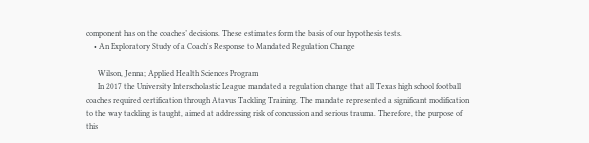component has on the coaches’ decisions. These estimates form the basis of our hypothesis tests.
    • An Exploratory Study of a Coach's Response to Mandated Regulation Change

      Wilson, Jenna; Applied Health Sciences Program
      In 2017 the University Interscholastic League mandated a regulation change that all Texas high school football coaches required certification through Atavus Tackling Training. The mandate represented a significant modification to the way tackling is taught, aimed at addressing risk of concussion and serious trauma. Therefore, the purpose of this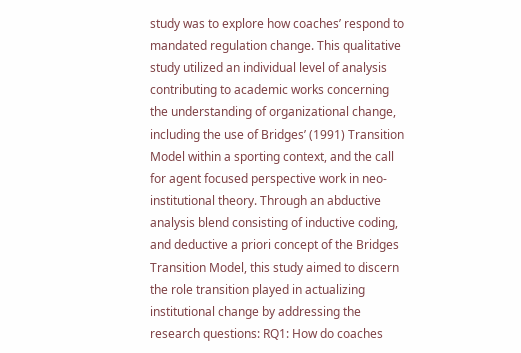study was to explore how coaches’ respond to mandated regulation change. This qualitative study utilized an individual level of analysis contributing to academic works concerning the understanding of organizational change, including the use of Bridges’ (1991) Transition Model within a sporting context, and the call for agent focused perspective work in neo-institutional theory. Through an abductive analysis blend consisting of inductive coding, and deductive a priori concept of the Bridges Transition Model, this study aimed to discern the role transition played in actualizing institutional change by addressing the research questions: RQ1: How do coaches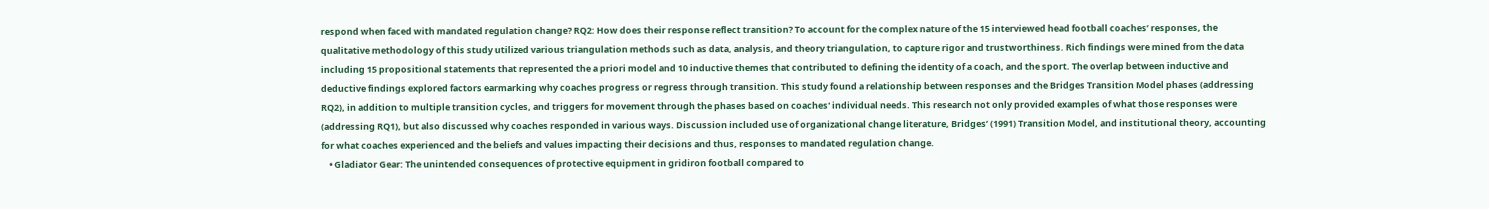respond when faced with mandated regulation change? RQ2: How does their response reflect transition? To account for the complex nature of the 15 interviewed head football coaches’ responses, the qualitative methodology of this study utilized various triangulation methods such as data, analysis, and theory triangulation, to capture rigor and trustworthiness. Rich findings were mined from the data including 15 propositional statements that represented the a priori model and 10 inductive themes that contributed to defining the identity of a coach, and the sport. The overlap between inductive and deductive findings explored factors earmarking why coaches progress or regress through transition. This study found a relationship between responses and the Bridges Transition Model phases (addressing RQ2), in addition to multiple transition cycles, and triggers for movement through the phases based on coaches' individual needs. This research not only provided examples of what those responses were (addressing RQ1), but also discussed why coaches responded in various ways. Discussion included use of organizational change literature, Bridges’ (1991) Transition Model, and institutional theory, accounting for what coaches experienced and the beliefs and values impacting their decisions and thus, responses to mandated regulation change.
    • Gladiator Gear: The unintended consequences of protective equipment in gridiron football compared to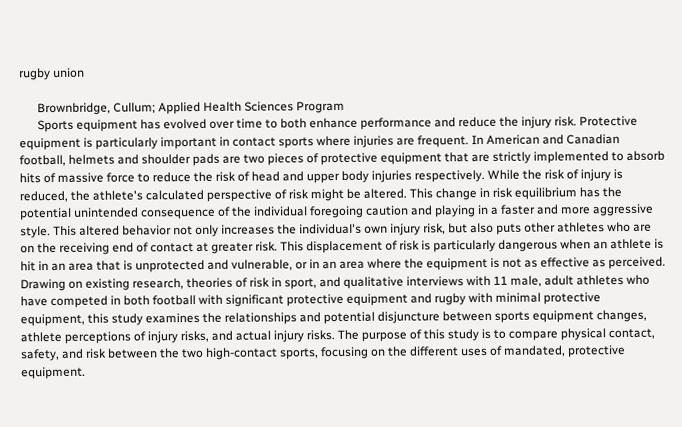rugby union

      Brownbridge, Cullum; Applied Health Sciences Program
      Sports equipment has evolved over time to both enhance performance and reduce the injury risk. Protective equipment is particularly important in contact sports where injuries are frequent. In American and Canadian football, helmets and shoulder pads are two pieces of protective equipment that are strictly implemented to absorb hits of massive force to reduce the risk of head and upper body injuries respectively. While the risk of injury is reduced, the athlete's calculated perspective of risk might be altered. This change in risk equilibrium has the potential unintended consequence of the individual foregoing caution and playing in a faster and more aggressive style. This altered behavior not only increases the individual's own injury risk, but also puts other athletes who are on the receiving end of contact at greater risk. This displacement of risk is particularly dangerous when an athlete is hit in an area that is unprotected and vulnerable, or in an area where the equipment is not as effective as perceived. Drawing on existing research, theories of risk in sport, and qualitative interviews with 11 male, adult athletes who have competed in both football with significant protective equipment and rugby with minimal protective equipment, this study examines the relationships and potential disjuncture between sports equipment changes, athlete perceptions of injury risks, and actual injury risks. The purpose of this study is to compare physical contact, safety, and risk between the two high-contact sports, focusing on the different uses of mandated, protective equipment.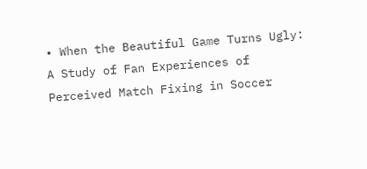• When the Beautiful Game Turns Ugly: A Study of Fan Experiences of Perceived Match Fixing in Soccer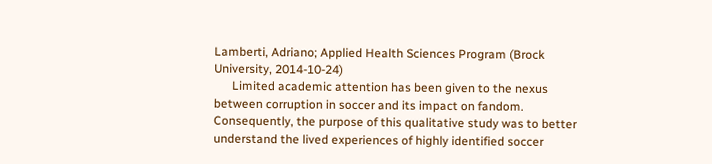Lamberti, Adriano; Applied Health Sciences Program (Brock University, 2014-10-24)
      Limited academic attention has been given to the nexus between corruption in soccer and its impact on fandom. Consequently, the purpose of this qualitative study was to better understand the lived experiences of highly identified soccer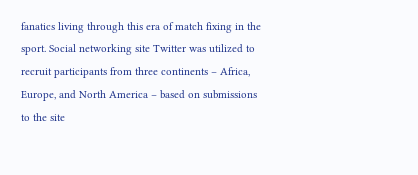fanatics living through this era of match fixing in the sport. Social networking site Twitter was utilized to recruit participants from three continents – Africa, Europe, and North America – based on submissions to the site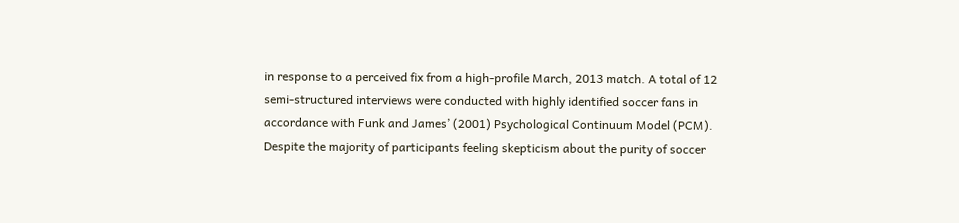in response to a perceived fix from a high-profile March, 2013 match. A total of 12 semi-structured interviews were conducted with highly identified soccer fans in accordance with Funk and James’ (2001) Psychological Continuum Model (PCM). Despite the majority of participants feeling skepticism about the purity of soccer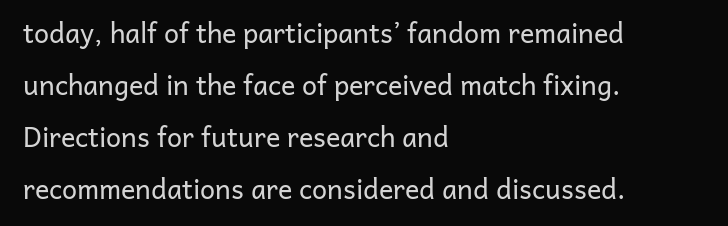today, half of the participants’ fandom remained unchanged in the face of perceived match fixing. Directions for future research and recommendations are considered and discussed.